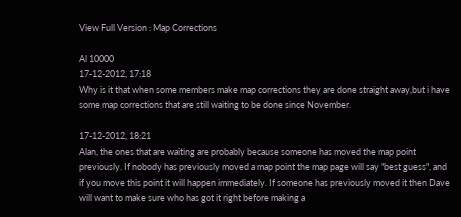View Full Version : Map Corrections

Al 10000
17-12-2012, 17:18
Why is it that when some members make map corrections they are done straight away,but i have some map corrections that are still waiting to be done since November.

17-12-2012, 18:21
Alan, the ones that are waiting are probably because someone has moved the map point previously. If nobody has previously moved a map point the map page will say "best guess", and if you move this point it will happen immediately. If someone has previously moved it then Dave will want to make sure who has got it right before making a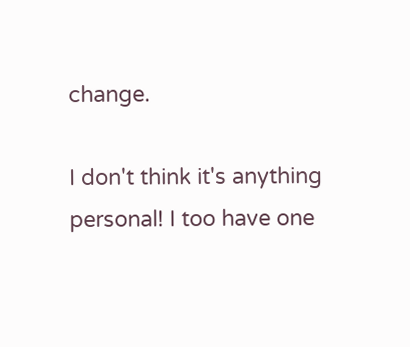change.

I don't think it's anything personal! I too have one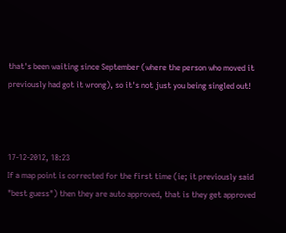that's been waiting since September (where the person who moved it previously had got it wrong), so it's not just you being singled out!



17-12-2012, 18:23
If a map point is corrected for the first time (ie; it previously said "best guess") then they are auto approved, that is they get approved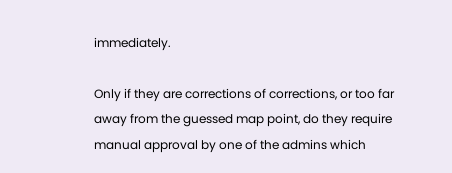immediately.

Only if they are corrections of corrections, or too far away from the guessed map point, do they require manual approval by one of the admins which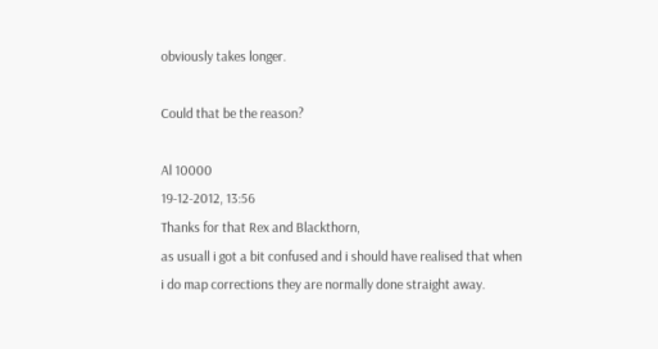obviously takes longer.

Could that be the reason?

Al 10000
19-12-2012, 13:56
Thanks for that Rex and Blackthorn,
as usuall i got a bit confused and i should have realised that when i do map corrections they are normally done straight away.